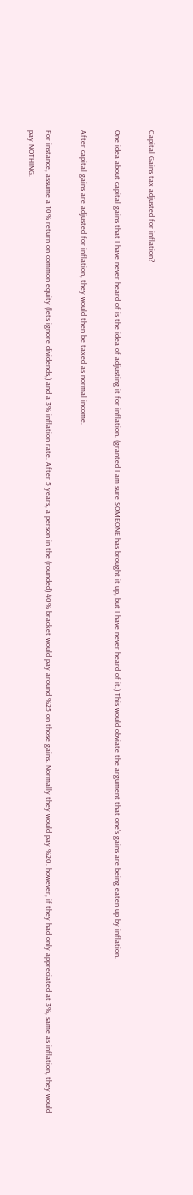Capital Gains tax adjusted for inflation?

One idea about capital gains that I have never heard of is the idea of adjusting it for inflation. (granted I am sure SOMEONE has brought it up, but I have never heard of it.) This would obviate the argument that one’s gains are being eaten up by inflation.

After capital gains are adjusted for inflation, they would then be taxed as normal income.

For instance, assume a 10% return on common equity (lets ignore dividends,) and a 3% inflation rate. After 5 years, a person in the (rounded) 40% bracket would pay around %25 on those gains. Normally they would pay %20. however, if they had only appreciated at 3%, same as inflation, they would pay NOTHING.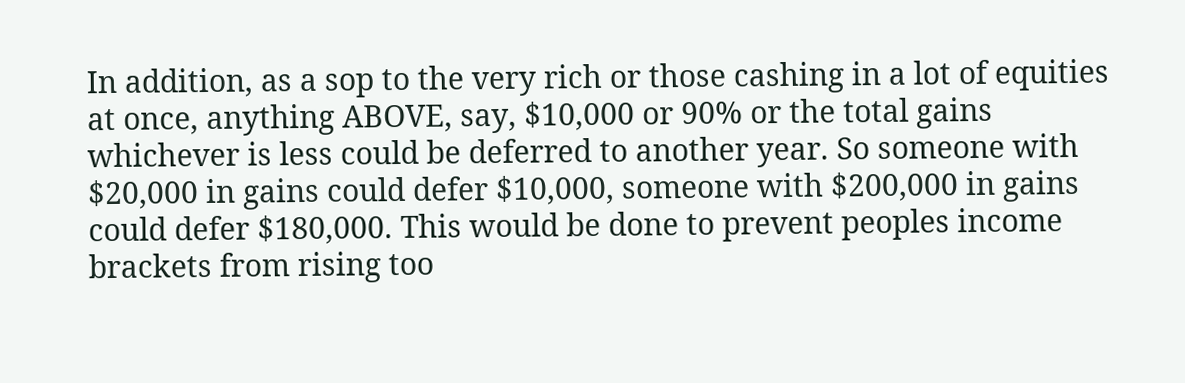In addition, as a sop to the very rich or those cashing in a lot of equities at once, anything ABOVE, say, $10,000 or 90% or the total gains whichever is less could be deferred to another year. So someone with $20,000 in gains could defer $10,000, someone with $200,000 in gains could defer $180,000. This would be done to prevent peoples income brackets from rising too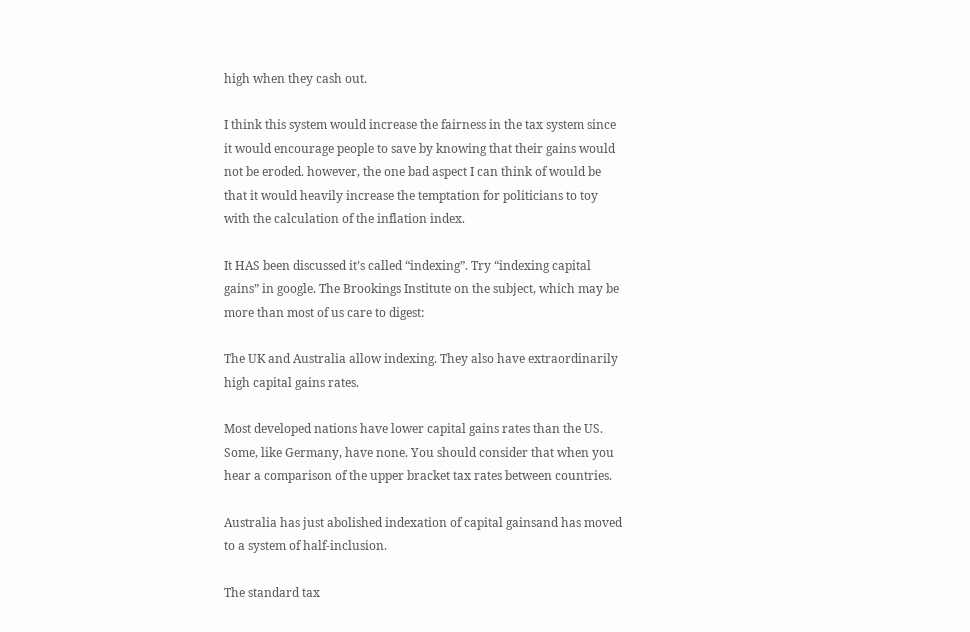high when they cash out.

I think this system would increase the fairness in the tax system since it would encourage people to save by knowing that their gains would not be eroded. however, the one bad aspect I can think of would be that it would heavily increase the temptation for politicians to toy with the calculation of the inflation index.

It HAS been discussed it’s called “indexing”. Try “indexing capital gains” in google. The Brookings Institute on the subject, which may be more than most of us care to digest:

The UK and Australia allow indexing. They also have extraordinarily high capital gains rates.

Most developed nations have lower capital gains rates than the US. Some, like Germany, have none. You should consider that when you hear a comparison of the upper bracket tax rates between countries.

Australia has just abolished indexation of capital gainsand has moved to a system of half-inclusion.

The standard tax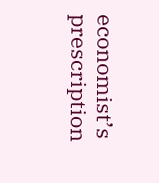economist’s prescription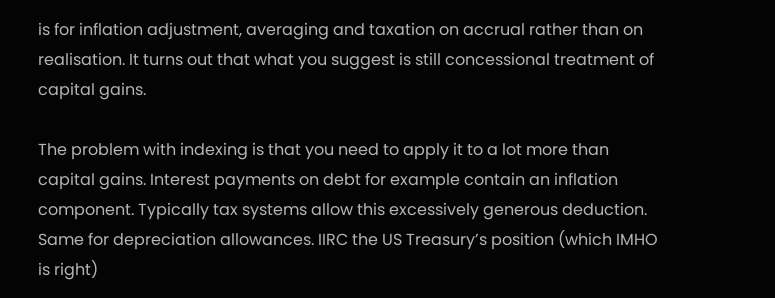is for inflation adjustment, averaging and taxation on accrual rather than on realisation. It turns out that what you suggest is still concessional treatment of capital gains.

The problem with indexing is that you need to apply it to a lot more than capital gains. Interest payments on debt for example contain an inflation component. Typically tax systems allow this excessively generous deduction. Same for depreciation allowances. IIRC the US Treasury’s position (which IMHO is right)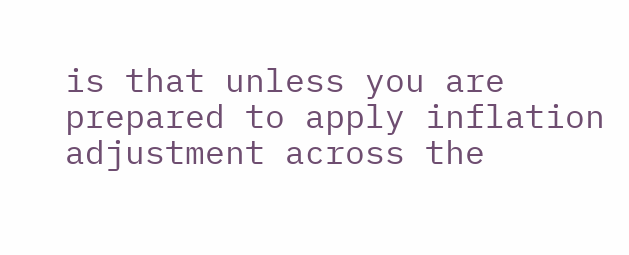is that unless you are prepared to apply inflation adjustment across the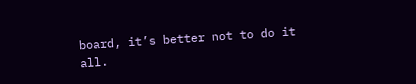board, it’s better not to do it all.